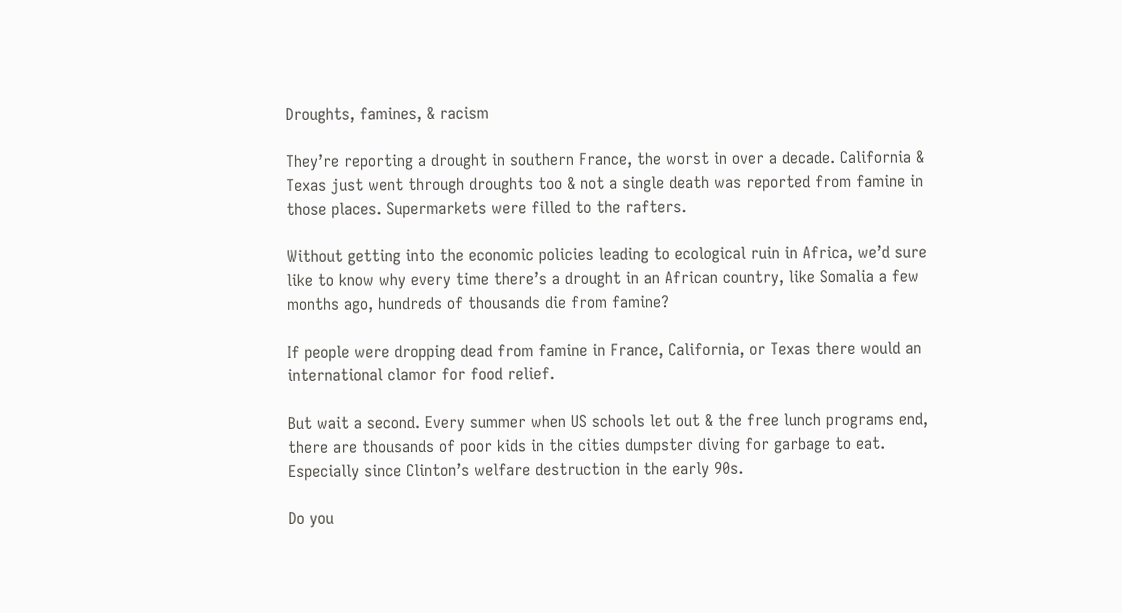Droughts, famines, & racism

They’re reporting a drought in southern France, the worst in over a decade. California & Texas just went through droughts too & not a single death was reported from famine in those places. Supermarkets were filled to the rafters.

Without getting into the economic policies leading to ecological ruin in Africa, we’d sure like to know why every time there’s a drought in an African country, like Somalia a few months ago, hundreds of thousands die from famine?

If people were dropping dead from famine in France, California, or Texas there would an international clamor for food relief.

But wait a second. Every summer when US schools let out & the free lunch programs end, there are thousands of poor kids in the cities dumpster diving for garbage to eat. Especially since Clinton’s welfare destruction in the early 90s.

Do you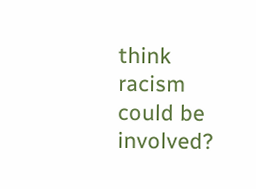think racism could be involved?